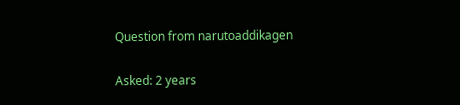Question from narutoaddikagen

Asked: 2 years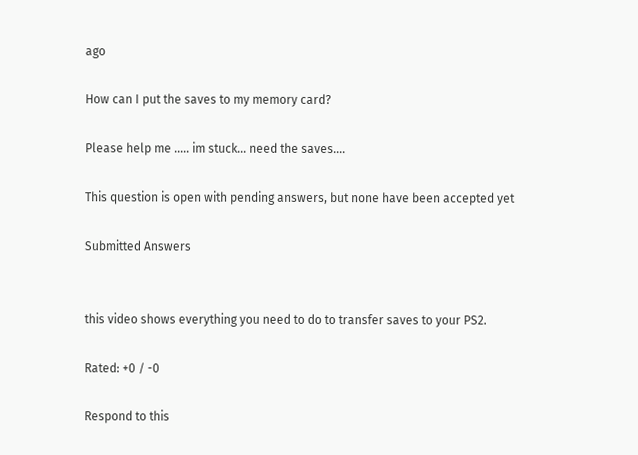ago

How can I put the saves to my memory card?

Please help me ..... im stuck... need the saves....

This question is open with pending answers, but none have been accepted yet

Submitted Answers


this video shows everything you need to do to transfer saves to your PS2.

Rated: +0 / -0

Respond to this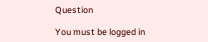Question

You must be logged in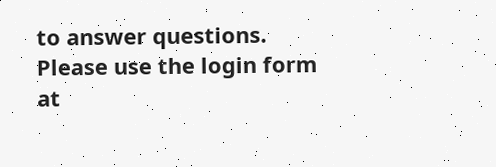to answer questions. Please use the login form at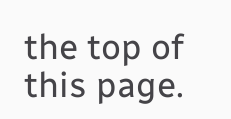the top of this page.